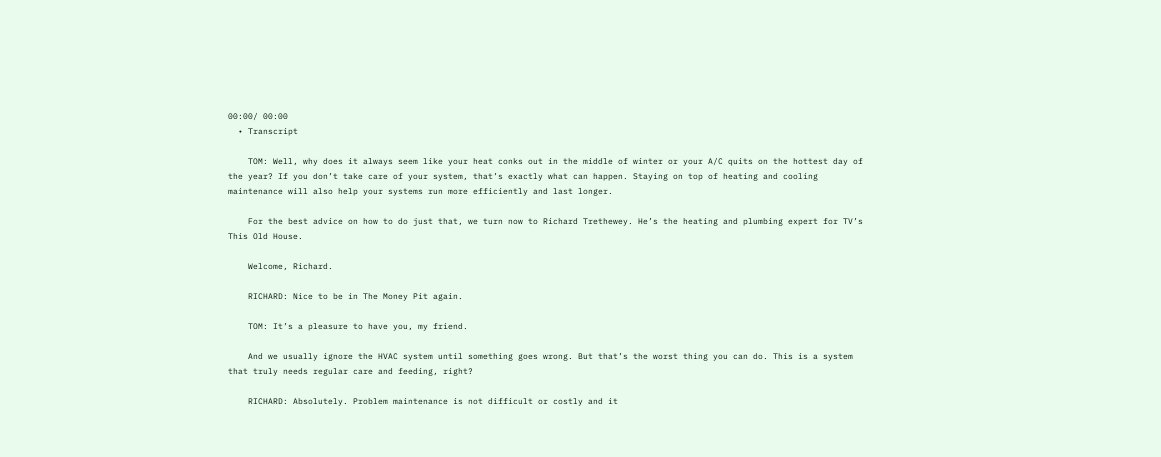00:00/ 00:00
  • Transcript

    TOM: Well, why does it always seem like your heat conks out in the middle of winter or your A/C quits on the hottest day of the year? If you don’t take care of your system, that’s exactly what can happen. Staying on top of heating and cooling maintenance will also help your systems run more efficiently and last longer.

    For the best advice on how to do just that, we turn now to Richard Trethewey. He’s the heating and plumbing expert for TV’s This Old House.

    Welcome, Richard.

    RICHARD: Nice to be in The Money Pit again.

    TOM: It’s a pleasure to have you, my friend.

    And we usually ignore the HVAC system until something goes wrong. But that’s the worst thing you can do. This is a system that truly needs regular care and feeding, right?

    RICHARD: Absolutely. Problem maintenance is not difficult or costly and it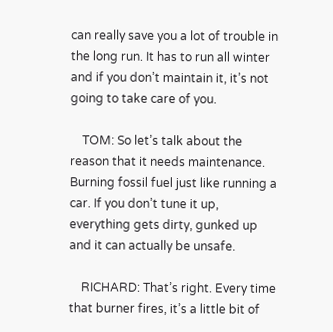can really save you a lot of trouble in the long run. It has to run all winter and if you don’t maintain it, it’s not going to take care of you.

    TOM: So let’s talk about the reason that it needs maintenance. Burning fossil fuel just like running a car. If you don’t tune it up, everything gets dirty, gunked up and it can actually be unsafe.

    RICHARD: That’s right. Every time that burner fires, it’s a little bit of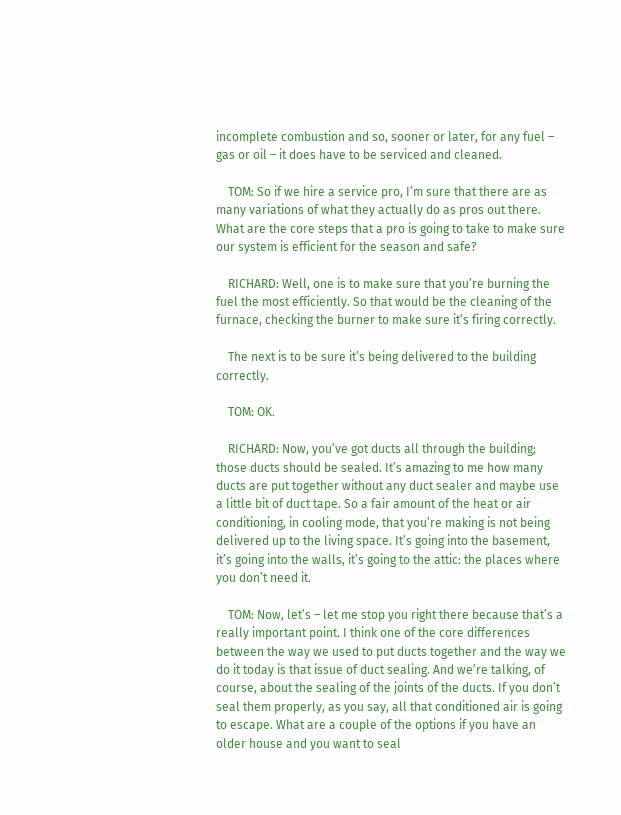incomplete combustion and so, sooner or later, for any fuel – gas or oil – it does have to be serviced and cleaned.

    TOM: So if we hire a service pro, I’m sure that there are as many variations of what they actually do as pros out there. What are the core steps that a pro is going to take to make sure our system is efficient for the season and safe?

    RICHARD: Well, one is to make sure that you’re burning the fuel the most efficiently. So that would be the cleaning of the furnace, checking the burner to make sure it’s firing correctly.

    The next is to be sure it’s being delivered to the building correctly.

    TOM: OK.

    RICHARD: Now, you’ve got ducts all through the building; those ducts should be sealed. It’s amazing to me how many ducts are put together without any duct sealer and maybe use a little bit of duct tape. So a fair amount of the heat or air conditioning, in cooling mode, that you’re making is not being delivered up to the living space. It’s going into the basement, it’s going into the walls, it’s going to the attic: the places where you don’t need it.

    TOM: Now, let’s – let me stop you right there because that’s a really important point. I think one of the core differences between the way we used to put ducts together and the way we do it today is that issue of duct sealing. And we’re talking, of course, about the sealing of the joints of the ducts. If you don’t seal them properly, as you say, all that conditioned air is going to escape. What are a couple of the options if you have an older house and you want to seal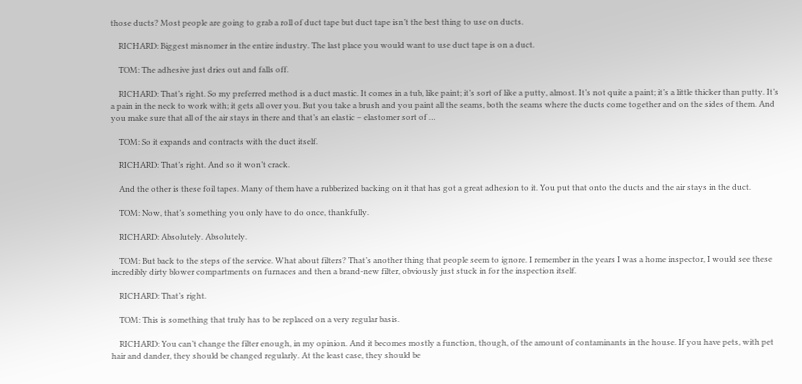those ducts? Most people are going to grab a roll of duct tape but duct tape isn’t the best thing to use on ducts.

    RICHARD: Biggest misnomer in the entire industry. The last place you would want to use duct tape is on a duct.

    TOM: The adhesive just dries out and falls off.

    RICHARD: That’s right. So my preferred method is a duct mastic. It comes in a tub, like paint; it’s sort of like a putty, almost. It’s not quite a paint; it’s a little thicker than putty. It’s a pain in the neck to work with; it gets all over you. But you take a brush and you paint all the seams, both the seams where the ducts come together and on the sides of them. And you make sure that all of the air stays in there and that’s an elastic – elastomer sort of …

    TOM: So it expands and contracts with the duct itself.

    RICHARD: That’s right. And so it won’t crack.

    And the other is these foil tapes. Many of them have a rubberized backing on it that has got a great adhesion to it. You put that onto the ducts and the air stays in the duct.

    TOM: Now, that’s something you only have to do once, thankfully.

    RICHARD: Absolutely. Absolutely.

    TOM: But back to the steps of the service. What about filters? That’s another thing that people seem to ignore. I remember in the years I was a home inspector, I would see these incredibly dirty blower compartments on furnaces and then a brand-new filter, obviously just stuck in for the inspection itself.

    RICHARD: That’s right.

    TOM: This is something that truly has to be replaced on a very regular basis.

    RICHARD: You can’t change the filter enough, in my opinion. And it becomes mostly a function, though, of the amount of contaminants in the house. If you have pets, with pet hair and dander, they should be changed regularly. At the least case, they should be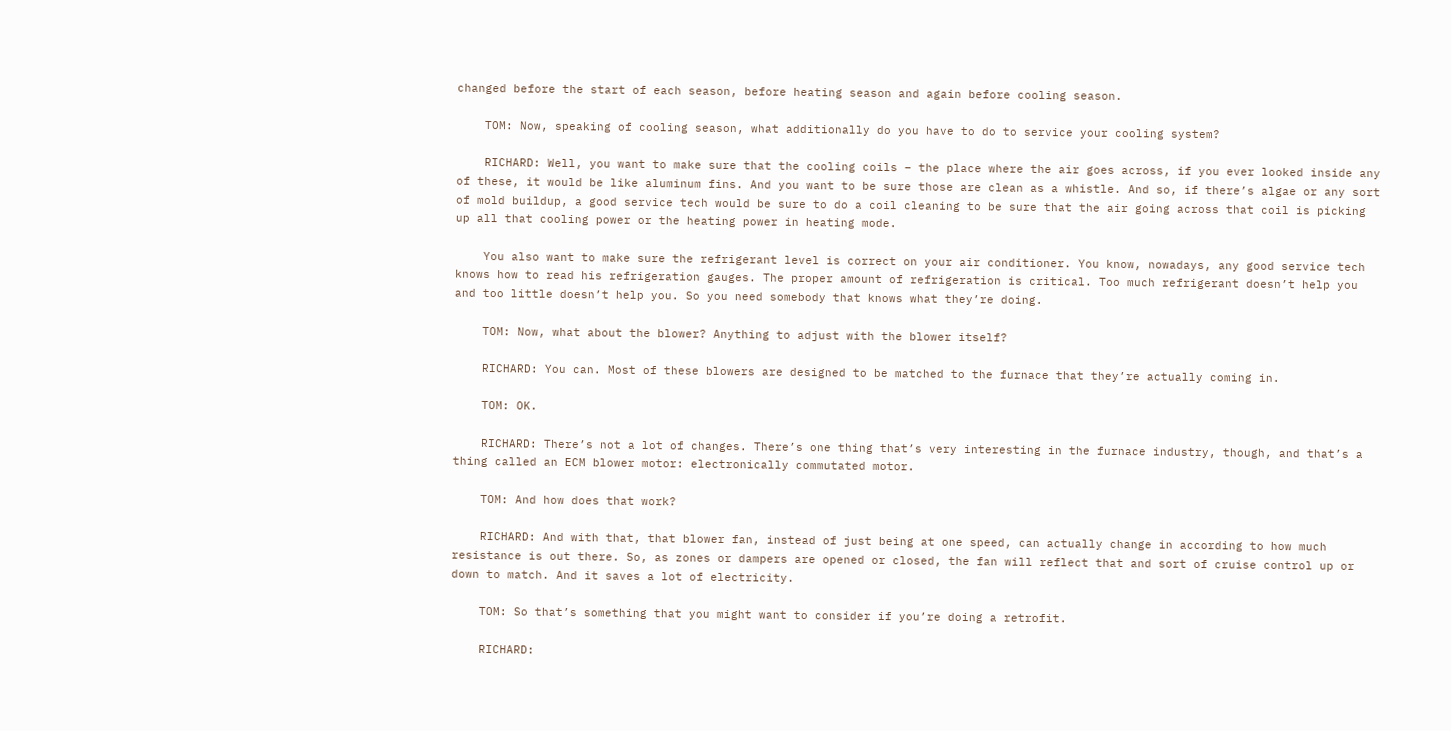changed before the start of each season, before heating season and again before cooling season.

    TOM: Now, speaking of cooling season, what additionally do you have to do to service your cooling system?

    RICHARD: Well, you want to make sure that the cooling coils – the place where the air goes across, if you ever looked inside any of these, it would be like aluminum fins. And you want to be sure those are clean as a whistle. And so, if there’s algae or any sort of mold buildup, a good service tech would be sure to do a coil cleaning to be sure that the air going across that coil is picking up all that cooling power or the heating power in heating mode.

    You also want to make sure the refrigerant level is correct on your air conditioner. You know, nowadays, any good service tech knows how to read his refrigeration gauges. The proper amount of refrigeration is critical. Too much refrigerant doesn’t help you and too little doesn’t help you. So you need somebody that knows what they’re doing.

    TOM: Now, what about the blower? Anything to adjust with the blower itself?

    RICHARD: You can. Most of these blowers are designed to be matched to the furnace that they’re actually coming in.

    TOM: OK.

    RICHARD: There’s not a lot of changes. There’s one thing that’s very interesting in the furnace industry, though, and that’s a thing called an ECM blower motor: electronically commutated motor.

    TOM: And how does that work?

    RICHARD: And with that, that blower fan, instead of just being at one speed, can actually change in according to how much resistance is out there. So, as zones or dampers are opened or closed, the fan will reflect that and sort of cruise control up or down to match. And it saves a lot of electricity.

    TOM: So that’s something that you might want to consider if you’re doing a retrofit.

    RICHARD: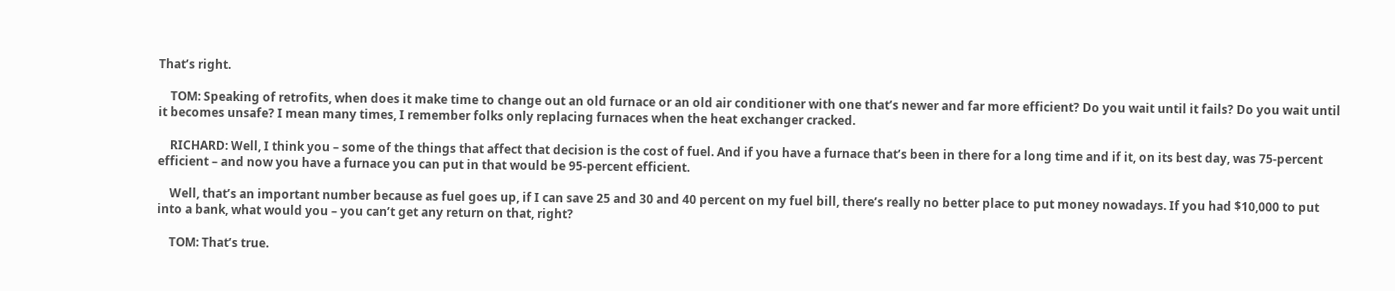That’s right.

    TOM: Speaking of retrofits, when does it make time to change out an old furnace or an old air conditioner with one that’s newer and far more efficient? Do you wait until it fails? Do you wait until it becomes unsafe? I mean many times, I remember folks only replacing furnaces when the heat exchanger cracked.

    RICHARD: Well, I think you – some of the things that affect that decision is the cost of fuel. And if you have a furnace that’s been in there for a long time and if it, on its best day, was 75-percent efficient – and now you have a furnace you can put in that would be 95-percent efficient.

    Well, that’s an important number because as fuel goes up, if I can save 25 and 30 and 40 percent on my fuel bill, there’s really no better place to put money nowadays. If you had $10,000 to put into a bank, what would you – you can’t get any return on that, right?

    TOM: That’s true.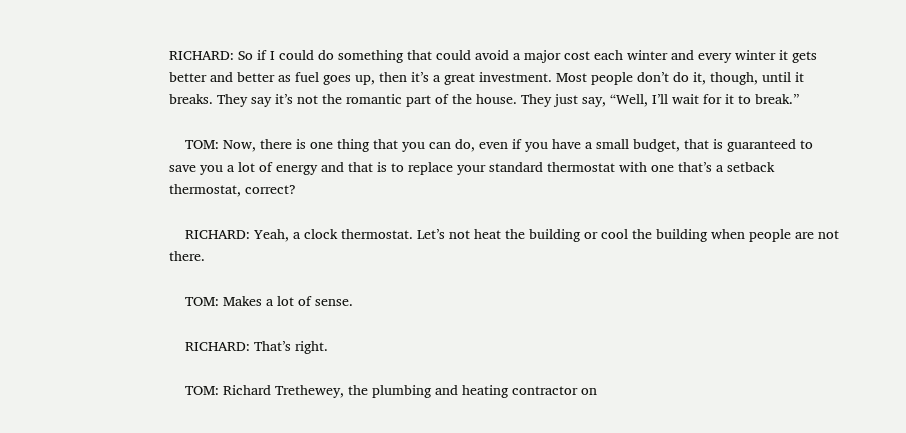RICHARD: So if I could do something that could avoid a major cost each winter and every winter it gets better and better as fuel goes up, then it’s a great investment. Most people don’t do it, though, until it breaks. They say it’s not the romantic part of the house. They just say, “Well, I’ll wait for it to break.”

    TOM: Now, there is one thing that you can do, even if you have a small budget, that is guaranteed to save you a lot of energy and that is to replace your standard thermostat with one that’s a setback thermostat, correct?

    RICHARD: Yeah, a clock thermostat. Let’s not heat the building or cool the building when people are not there.

    TOM: Makes a lot of sense.

    RICHARD: That’s right.

    TOM: Richard Trethewey, the plumbing and heating contractor on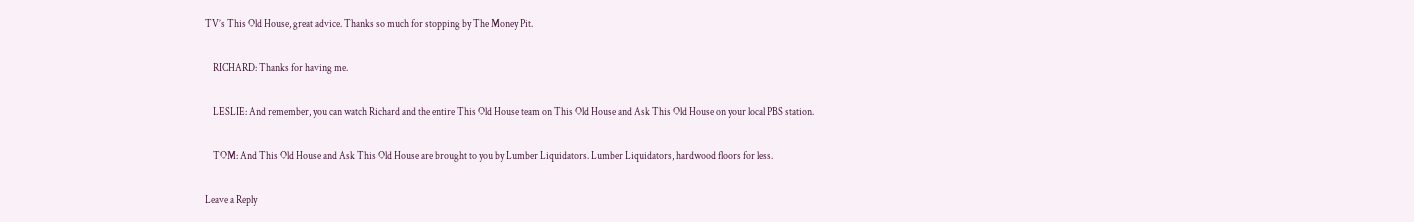TV’s This Old House, great advice. Thanks so much for stopping by The Money Pit.

    RICHARD: Thanks for having me.

    LESLIE: And remember, you can watch Richard and the entire This Old House team on This Old House and Ask This Old House on your local PBS station.

    TOM: And This Old House and Ask This Old House are brought to you by Lumber Liquidators. Lumber Liquidators, hardwood floors for less.

Leave a Reply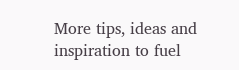More tips, ideas and inspiration to fuel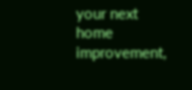your next home improvement,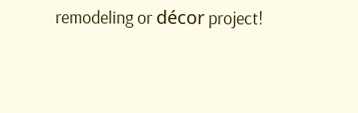remodeling or décor project!